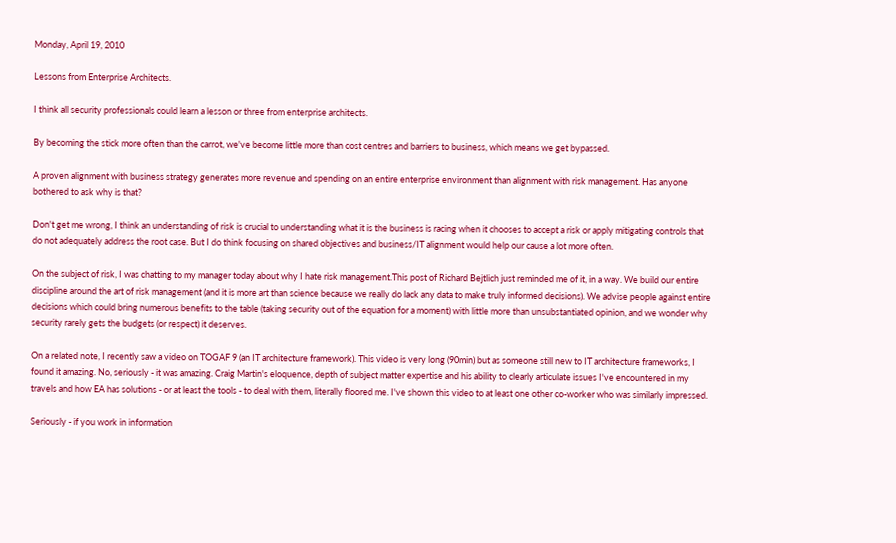Monday, April 19, 2010

Lessons from Enterprise Architects.

I think all security professionals could learn a lesson or three from enterprise architects.

By becoming the stick more often than the carrot, we've become little more than cost centres and barriers to business, which means we get bypassed.

A proven alignment with business strategy generates more revenue and spending on an entire enterprise environment than alignment with risk management. Has anyone bothered to ask why is that?

Don't get me wrong, I think an understanding of risk is crucial to understanding what it is the business is racing when it chooses to accept a risk or apply mitigating controls that do not adequately address the root case. But I do think focusing on shared objectives and business/IT alignment would help our cause a lot more often.

On the subject of risk, I was chatting to my manager today about why I hate risk management.This post of Richard Bejtlich just reminded me of it, in a way. We build our entire discipline around the art of risk management (and it is more art than science because we really do lack any data to make truly informed decisions). We advise people against entire decisions which could bring numerous benefits to the table (taking security out of the equation for a moment) with little more than unsubstantiated opinion, and we wonder why security rarely gets the budgets (or respect) it deserves.

On a related note, I recently saw a video on TOGAF 9 (an IT architecture framework). This video is very long (90min) but as someone still new to IT architecture frameworks, I found it amazing. No, seriously - it was amazing. Craig Martin's eloquence, depth of subject matter expertise and his ability to clearly articulate issues I've encountered in my travels and how EA has solutions - or at least the tools - to deal with them, literally floored me. I've shown this video to at least one other co-worker who was similarly impressed.

Seriously - if you work in information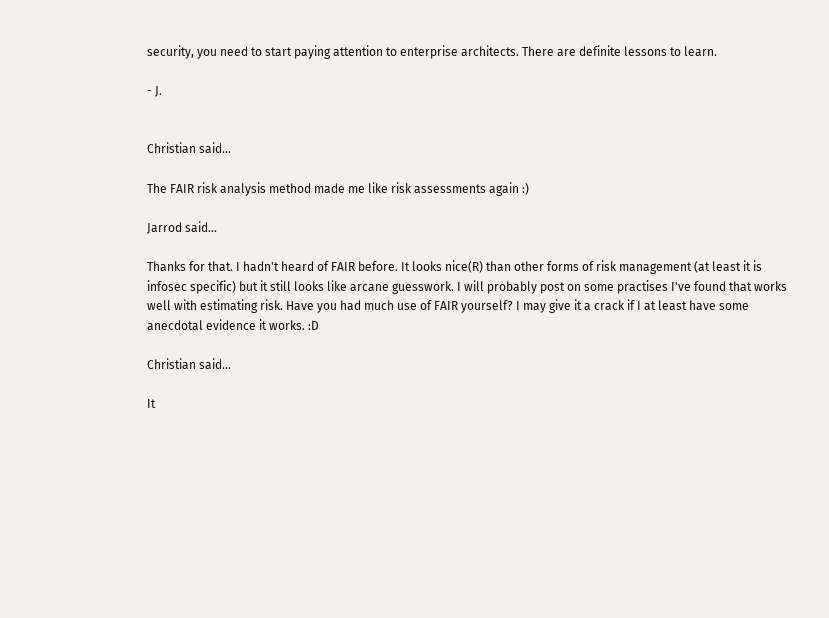security, you need to start paying attention to enterprise architects. There are definite lessons to learn.

- J.


Christian said...

The FAIR risk analysis method made me like risk assessments again :)

Jarrod said...

Thanks for that. I hadn't heard of FAIR before. It looks nice(R) than other forms of risk management (at least it is infosec specific) but it still looks like arcane guesswork. I will probably post on some practises I've found that works well with estimating risk. Have you had much use of FAIR yourself? I may give it a crack if I at least have some anecdotal evidence it works. :D

Christian said...

It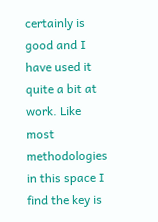certainly is good and I have used it quite a bit at work. Like most methodologies in this space I find the key is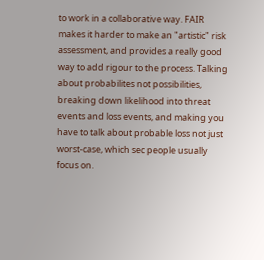to work in a collaborative way. FAIR makes it harder to make an "artistic" risk assessment, and provides a really good way to add rigour to the process. Talking about probabilites not possibilities, breaking down likelihood into threat events and loss events, and making you have to talk about probable loss not just worst-case, which sec people usually focus on.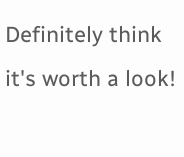Definitely think it's worth a look!